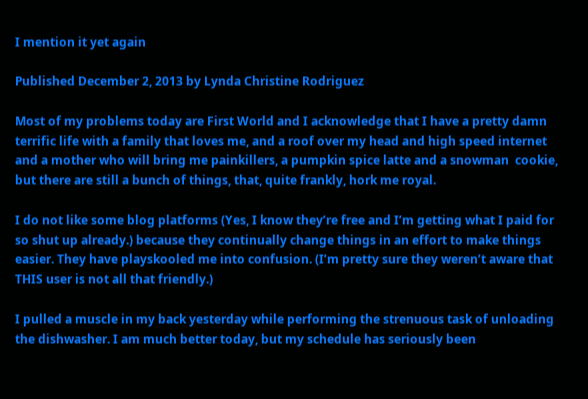I mention it yet again

Published December 2, 2013 by Lynda Christine Rodriguez

Most of my problems today are First World and I acknowledge that I have a pretty damn terrific life with a family that loves me, and a roof over my head and high speed internet and a mother who will bring me painkillers, a pumpkin spice latte and a snowman  cookie, but there are still a bunch of things, that, quite frankly, hork me royal.

I do not like some blog platforms (Yes, I know they’re free and I’m getting what I paid for so shut up already.) because they continually change things in an effort to make things easier. They have playskooled me into confusion. (I’m pretty sure they weren’t aware that THIS user is not all that friendly.)

I pulled a muscle in my back yesterday while performing the strenuous task of unloading the dishwasher. I am much better today, but my schedule has seriously been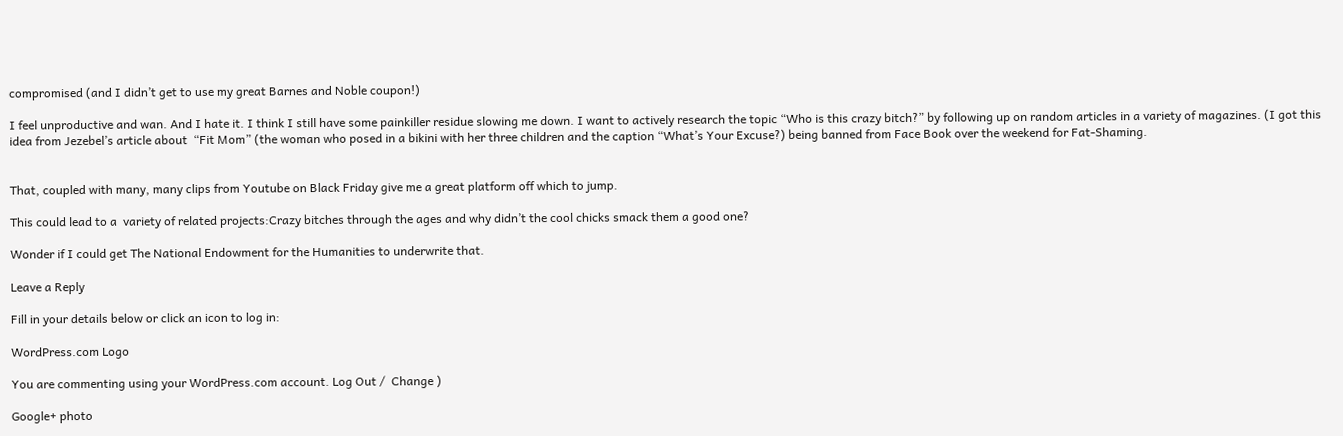compromised (and I didn’t get to use my great Barnes and Noble coupon!)

I feel unproductive and wan. And I hate it. I think I still have some painkiller residue slowing me down. I want to actively research the topic “Who is this crazy bitch?” by following up on random articles in a variety of magazines. (I got this idea from Jezebel’s article about  “Fit Mom” (the woman who posed in a bikini with her three children and the caption “What’s Your Excuse?) being banned from Face Book over the weekend for Fat-Shaming.


That, coupled with many, many clips from Youtube on Black Friday give me a great platform off which to jump.

This could lead to a  variety of related projects:Crazy bitches through the ages and why didn’t the cool chicks smack them a good one?

Wonder if I could get The National Endowment for the Humanities to underwrite that.

Leave a Reply

Fill in your details below or click an icon to log in:

WordPress.com Logo

You are commenting using your WordPress.com account. Log Out /  Change )

Google+ photo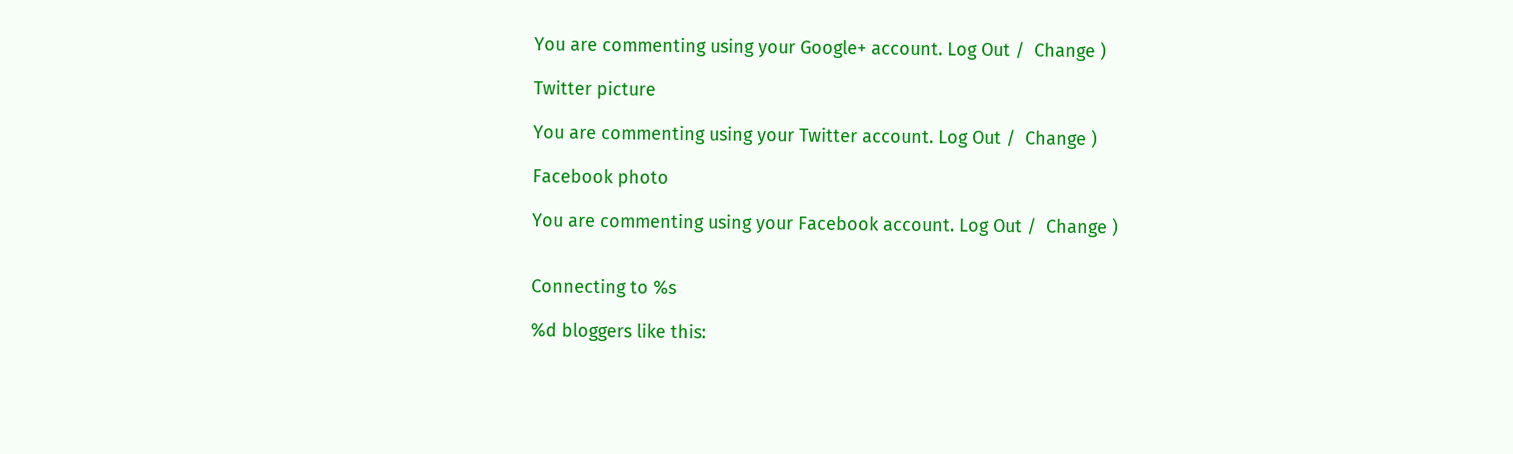You are commenting using your Google+ account. Log Out /  Change )

Twitter picture

You are commenting using your Twitter account. Log Out /  Change )

Facebook photo

You are commenting using your Facebook account. Log Out /  Change )


Connecting to %s

%d bloggers like this: